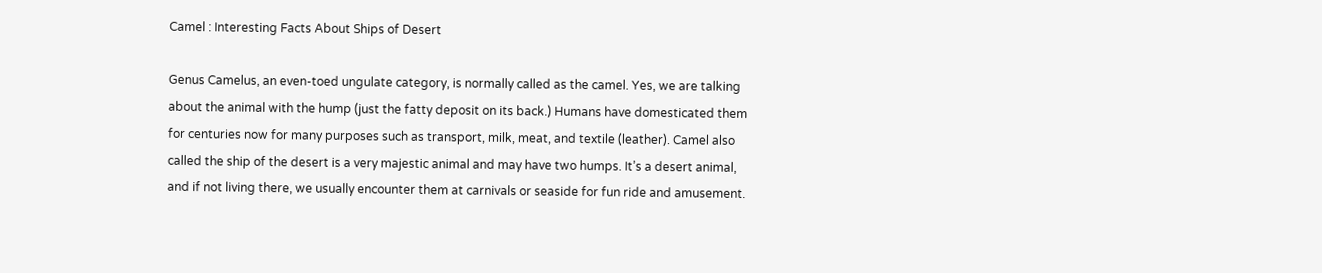Camel : Interesting Facts About Ships of Desert

Genus Camelus, an even-toed ungulate category, is normally called as the camel. Yes, we are talking about the animal with the hump (just the fatty deposit on its back.) Humans have domesticated them for centuries now for many purposes such as transport, milk, meat, and textile (leather). Camel also called the ship of the desert is a very majestic animal and may have two humps. It’s a desert animal, and if not living there, we usually encounter them at carnivals or seaside for fun ride and amusement.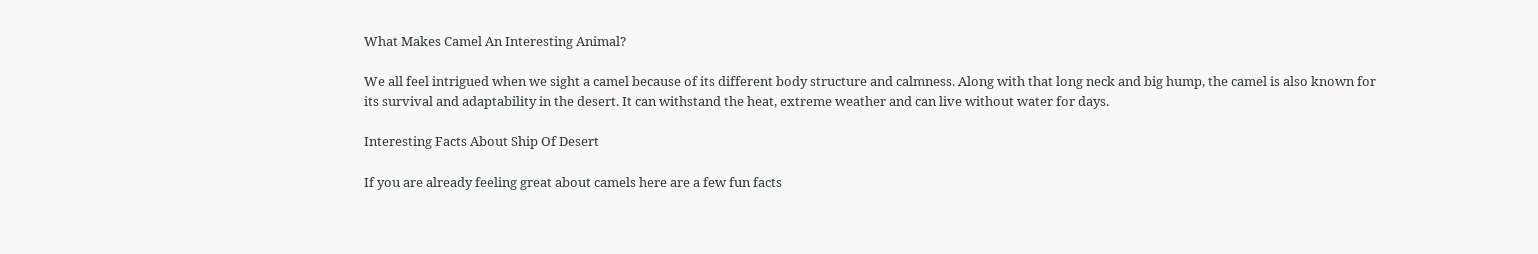What Makes Camel An Interesting Animal?

We all feel intrigued when we sight a camel because of its different body structure and calmness. Along with that long neck and big hump, the camel is also known for its survival and adaptability in the desert. It can withstand the heat, extreme weather and can live without water for days.

Interesting Facts About Ship Of Desert

If you are already feeling great about camels here are a few fun facts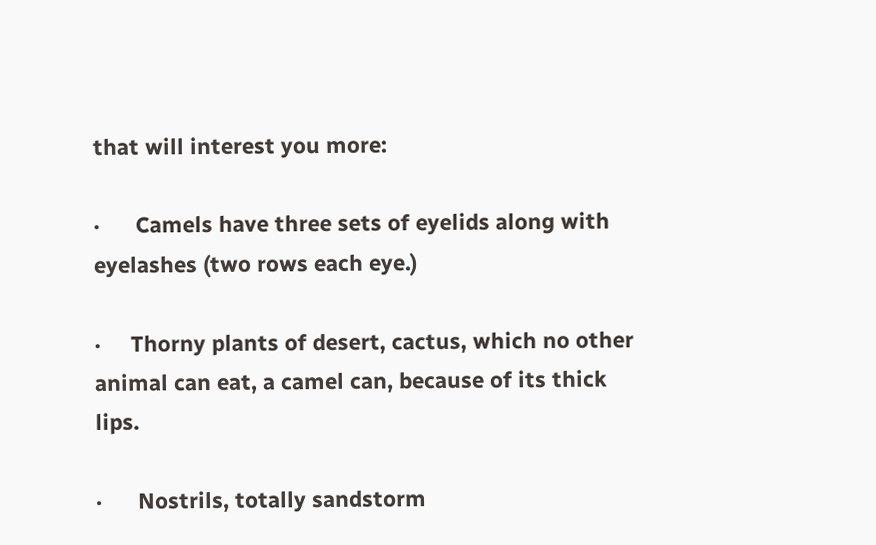that will interest you more:

·      Camels have three sets of eyelids along with eyelashes (two rows each eye.)

·     Thorny plants of desert, cactus, which no other animal can eat, a camel can, because of its thick lips.

·      Nostrils, totally sandstorm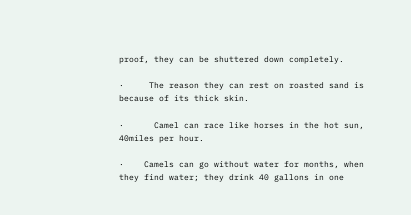proof, they can be shuttered down completely.

·     The reason they can rest on roasted sand is because of its thick skin.

·      Camel can race like horses in the hot sun, 40miles per hour.

·    Camels can go without water for months, when they find water; they drink 40 gallons in one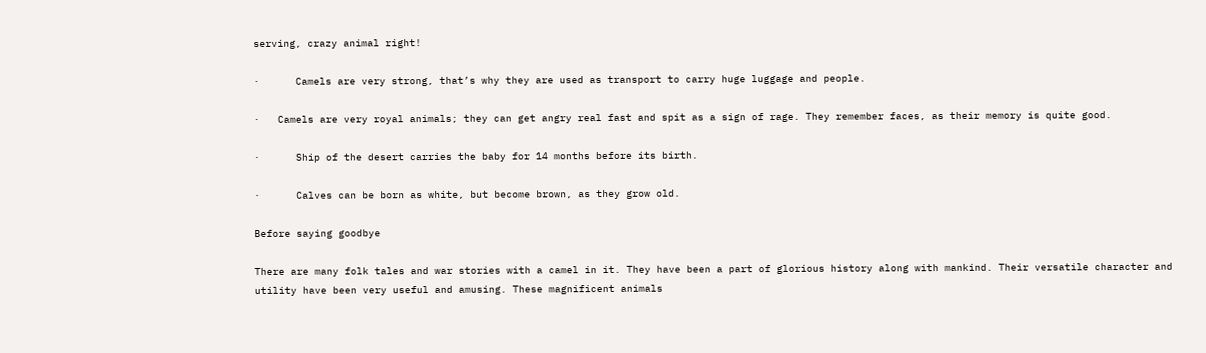serving, crazy animal right!

·      Camels are very strong, that’s why they are used as transport to carry huge luggage and people.

·   Camels are very royal animals; they can get angry real fast and spit as a sign of rage. They remember faces, as their memory is quite good.

·      Ship of the desert carries the baby for 14 months before its birth.

·      Calves can be born as white, but become brown, as they grow old.

Before saying goodbye

There are many folk tales and war stories with a camel in it. They have been a part of glorious history along with mankind. Their versatile character and utility have been very useful and amusing. These magnificent animals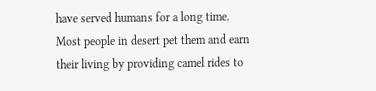have served humans for a long time. Most people in desert pet them and earn their living by providing camel rides to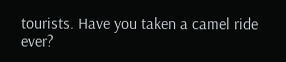tourists. Have you taken a camel ride ever?